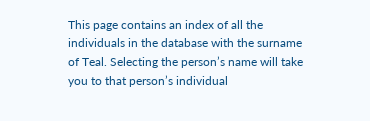This page contains an index of all the individuals in the database with the surname of Teal. Selecting the person’s name will take you to that person’s individual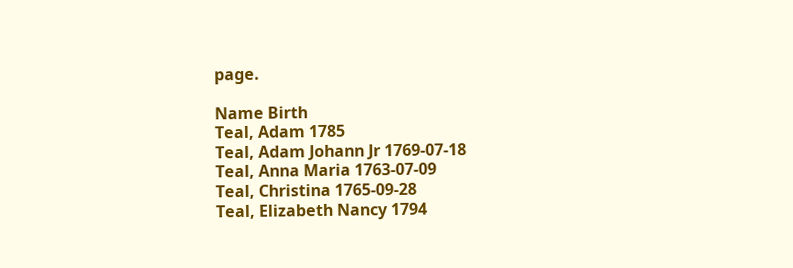page.

Name Birth
Teal, Adam 1785
Teal, Adam Johann Jr 1769-07-18
Teal, Anna Maria 1763-07-09
Teal, Christina 1765-09-28
Teal, Elizabeth Nancy 1794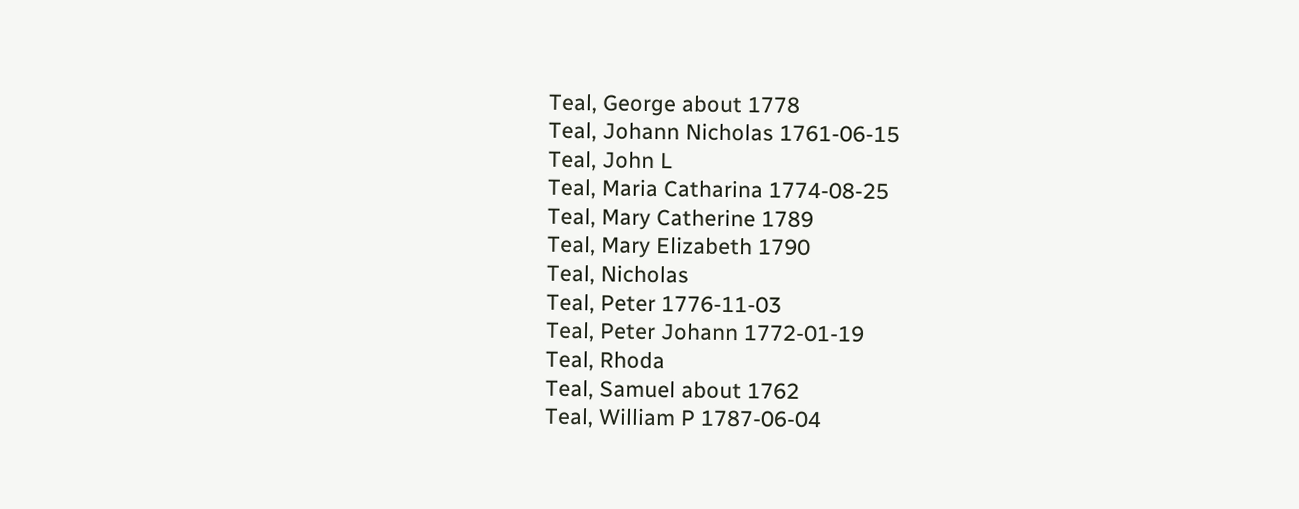Teal, George about 1778
Teal, Johann Nicholas 1761-06-15
Teal, John L
Teal, Maria Catharina 1774-08-25
Teal, Mary Catherine 1789
Teal, Mary Elizabeth 1790
Teal, Nicholas
Teal, Peter 1776-11-03
Teal, Peter Johann 1772-01-19
Teal, Rhoda
Teal, Samuel about 1762
Teal, William P 1787-06-04